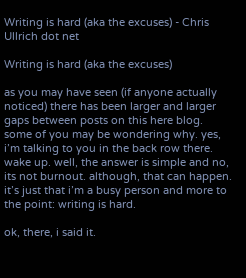Writing is hard (aka the excuses) - Chris Ullrich dot net

Writing is hard (aka the excuses)

as you may have seen (if anyone actually noticed) there has been larger and larger gaps between posts on this here blog. some of you may be wondering why. yes, i’m talking to you in the back row there. wake up. well, the answer is simple and no, its not burnout. although, that can happen. it’s just that i’m a busy person and more to the point: writing is hard.

ok, there, i said it.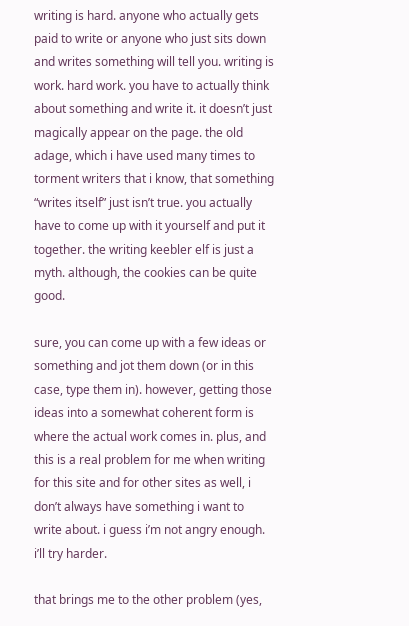writing is hard. anyone who actually gets paid to write or anyone who just sits down and writes something will tell you. writing is work. hard work. you have to actually think about something and write it. it doesn’t just magically appear on the page. the old adage, which i have used many times to torment writers that i know, that something “writes itself” just isn’t true. you actually have to come up with it yourself and put it together. the writing keebler elf is just a myth. although, the cookies can be quite good.

sure, you can come up with a few ideas or something and jot them down (or in this case, type them in). however, getting those ideas into a somewhat coherent form is where the actual work comes in. plus, and this is a real problem for me when writing for this site and for other sites as well, i don’t always have something i want to write about. i guess i’m not angry enough. i’ll try harder.

that brings me to the other problem (yes,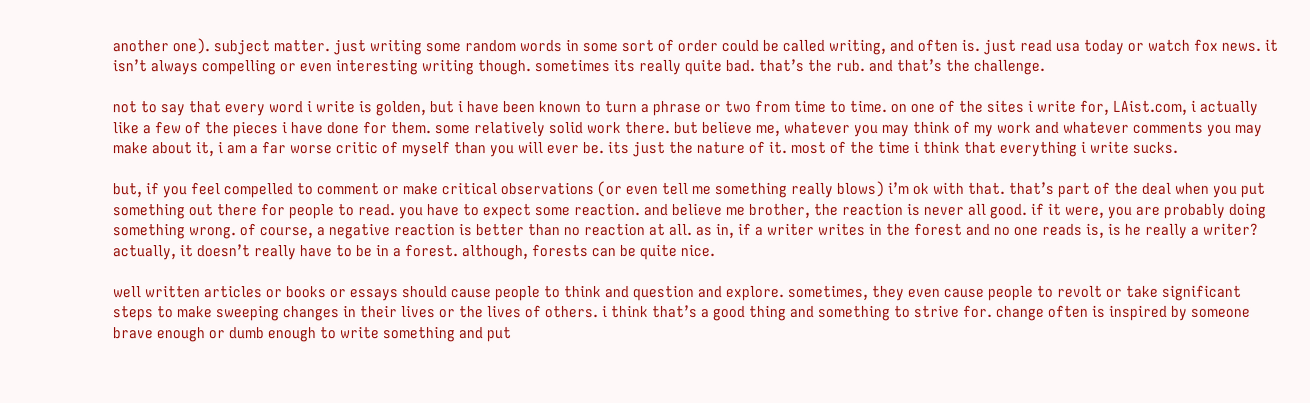another one). subject matter. just writing some random words in some sort of order could be called writing, and often is. just read usa today or watch fox news. it isn’t always compelling or even interesting writing though. sometimes its really quite bad. that’s the rub. and that’s the challenge.

not to say that every word i write is golden, but i have been known to turn a phrase or two from time to time. on one of the sites i write for, LAist.com, i actually like a few of the pieces i have done for them. some relatively solid work there. but believe me, whatever you may think of my work and whatever comments you may make about it, i am a far worse critic of myself than you will ever be. its just the nature of it. most of the time i think that everything i write sucks.

but, if you feel compelled to comment or make critical observations (or even tell me something really blows) i’m ok with that. that’s part of the deal when you put something out there for people to read. you have to expect some reaction. and believe me brother, the reaction is never all good. if it were, you are probably doing something wrong. of course, a negative reaction is better than no reaction at all. as in, if a writer writes in the forest and no one reads is, is he really a writer? actually, it doesn’t really have to be in a forest. although, forests can be quite nice.

well written articles or books or essays should cause people to think and question and explore. sometimes, they even cause people to revolt or take significant steps to make sweeping changes in their lives or the lives of others. i think that’s a good thing and something to strive for. change often is inspired by someone brave enough or dumb enough to write something and put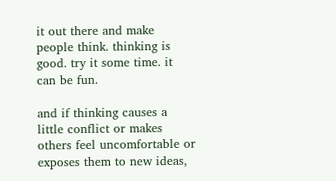it out there and make people think. thinking is good. try it some time. it can be fun.

and if thinking causes a little conflict or makes others feel uncomfortable or exposes them to new ideas,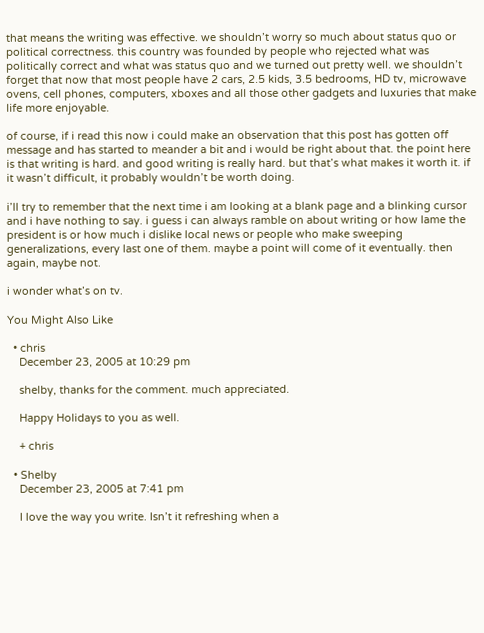that means the writing was effective. we shouldn’t worry so much about status quo or political correctness. this country was founded by people who rejected what was politically correct and what was status quo and we turned out pretty well. we shouldn’t forget that now that most people have 2 cars, 2.5 kids, 3.5 bedrooms, HD tv, microwave ovens, cell phones, computers, xboxes and all those other gadgets and luxuries that make life more enjoyable.

of course, if i read this now i could make an observation that this post has gotten off message and has started to meander a bit and i would be right about that. the point here is that writing is hard. and good writing is really hard. but that’s what makes it worth it. if it wasn’t difficult, it probably wouldn’t be worth doing.

i’ll try to remember that the next time i am looking at a blank page and a blinking cursor and i have nothing to say. i guess i can always ramble on about writing or how lame the president is or how much i dislike local news or people who make sweeping generalizations, every last one of them. maybe a point will come of it eventually. then again, maybe not.

i wonder what’s on tv.

You Might Also Like

  • chris
    December 23, 2005 at 10:29 pm

    shelby, thanks for the comment. much appreciated.

    Happy Holidays to you as well.

    + chris

  • Shelby
    December 23, 2005 at 7:41 pm

    I love the way you write. Isn’t it refreshing when a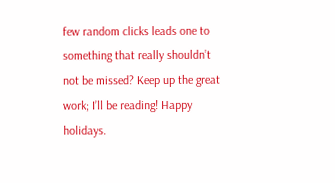few random clicks leads one to something that really shouldn’t not be missed? Keep up the great work; I’ll be reading! Happy holidays.